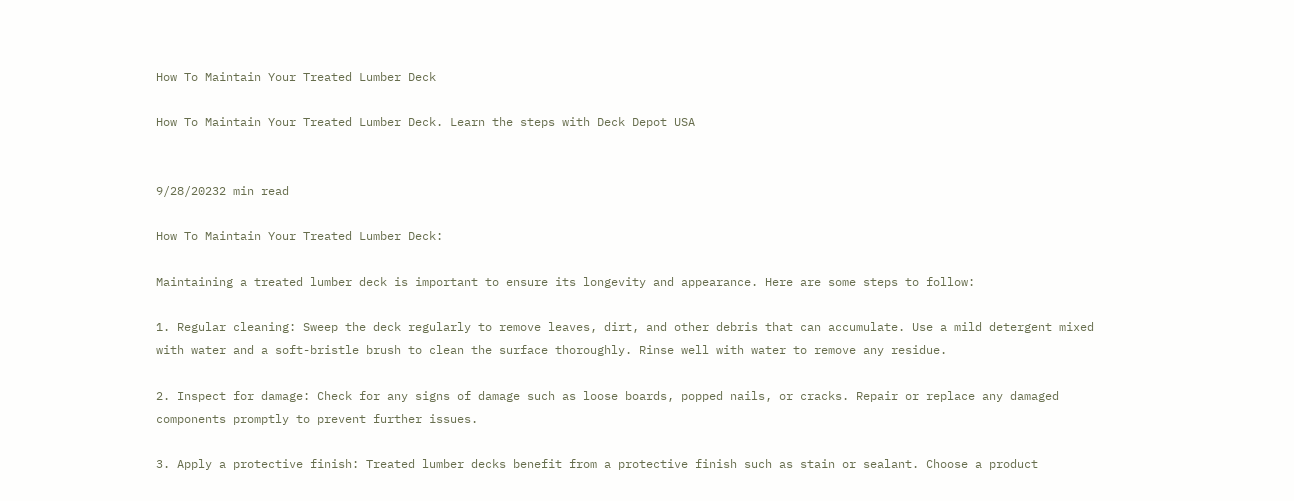How To Maintain Your Treated Lumber Deck

How To Maintain Your Treated Lumber Deck. Learn the steps with Deck Depot USA


9/28/20232 min read

How To Maintain Your Treated Lumber Deck:

Maintaining a treated lumber deck is important to ensure its longevity and appearance. Here are some steps to follow:

1. Regular cleaning: Sweep the deck regularly to remove leaves, dirt, and other debris that can accumulate. Use a mild detergent mixed with water and a soft-bristle brush to clean the surface thoroughly. Rinse well with water to remove any residue.

2. Inspect for damage: Check for any signs of damage such as loose boards, popped nails, or cracks. Repair or replace any damaged components promptly to prevent further issues.

3. Apply a protective finish: Treated lumber decks benefit from a protective finish such as stain or sealant. Choose a product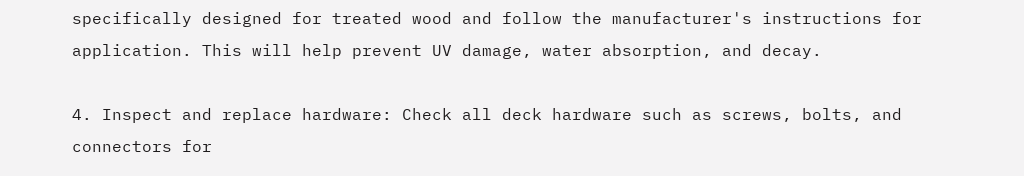specifically designed for treated wood and follow the manufacturer's instructions for application. This will help prevent UV damage, water absorption, and decay.

4. Inspect and replace hardware: Check all deck hardware such as screws, bolts, and connectors for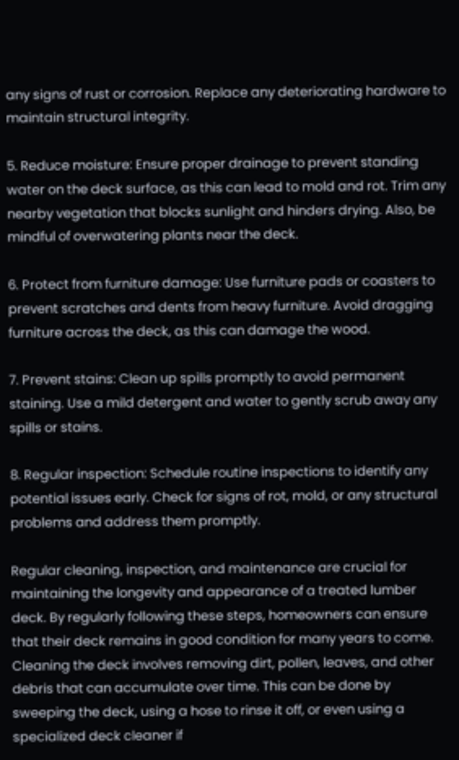any signs of rust or corrosion. Replace any deteriorating hardware to maintain structural integrity.

5. Reduce moisture: Ensure proper drainage to prevent standing water on the deck surface, as this can lead to mold and rot. Trim any nearby vegetation that blocks sunlight and hinders drying. Also, be mindful of overwatering plants near the deck.

6. Protect from furniture damage: Use furniture pads or coasters to prevent scratches and dents from heavy furniture. Avoid dragging furniture across the deck, as this can damage the wood.

7. Prevent stains: Clean up spills promptly to avoid permanent staining. Use a mild detergent and water to gently scrub away any spills or stains.

8. Regular inspection: Schedule routine inspections to identify any potential issues early. Check for signs of rot, mold, or any structural problems and address them promptly.

Regular cleaning, inspection, and maintenance are crucial for maintaining the longevity and appearance of a treated lumber deck. By regularly following these steps, homeowners can ensure that their deck remains in good condition for many years to come. Cleaning the deck involves removing dirt, pollen, leaves, and other debris that can accumulate over time. This can be done by sweeping the deck, using a hose to rinse it off, or even using a specialized deck cleaner if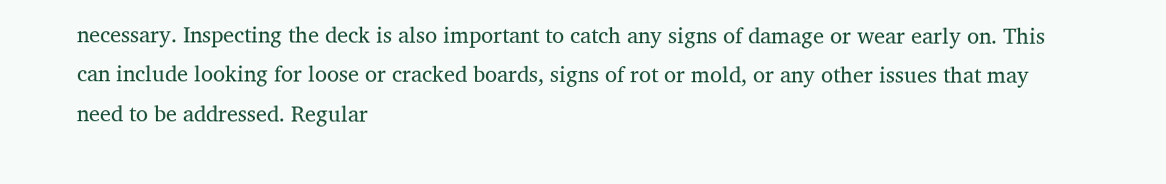necessary. Inspecting the deck is also important to catch any signs of damage or wear early on. This can include looking for loose or cracked boards, signs of rot or mold, or any other issues that may need to be addressed. Regular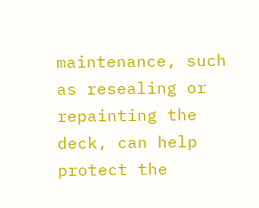maintenance, such as resealing or repainting the deck, can help protect the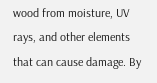wood from moisture, UV rays, and other elements that can cause damage. By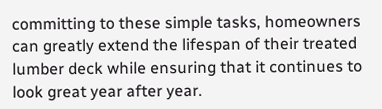committing to these simple tasks, homeowners can greatly extend the lifespan of their treated lumber deck while ensuring that it continues to look great year after year.